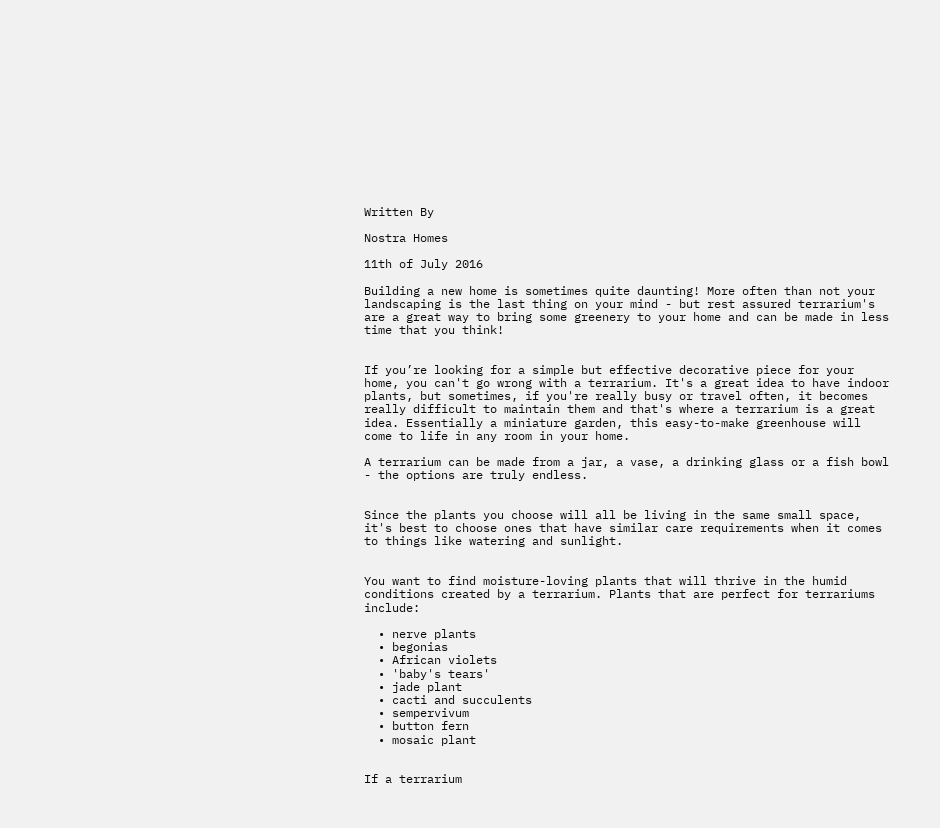Written By

Nostra Homes

11th of July 2016

Building a new home is sometimes quite daunting! More often than not your landscaping is the last thing on your mind - but rest assured terrarium's are a great way to bring some greenery to your home and can be made in less time that you think!


If you’re looking for a simple but effective decorative piece for your home, you can't go wrong with a terrarium. It's a great idea to have indoor plants, but sometimes, if you're really busy or travel often, it becomes really difficult to maintain them and that's where a terrarium is a great idea. Essentially a miniature garden, this easy-to-make greenhouse will come to life in any room in your home.

A terrarium can be made from a jar, a vase, a drinking glass or a fish bowl - the options are truly endless.


Since the plants you choose will all be living in the same small space, it's best to choose ones that have similar care requirements when it comes to things like watering and sunlight.


You want to find moisture-loving plants that will thrive in the humid conditions created by a terrarium. Plants that are perfect for terrariums include:

  • nerve plants
  • begonias
  • African violets
  • 'baby's tears'
  • jade plant
  • cacti and succulents
  • sempervivum
  • button fern
  • mosaic plant


If a terrarium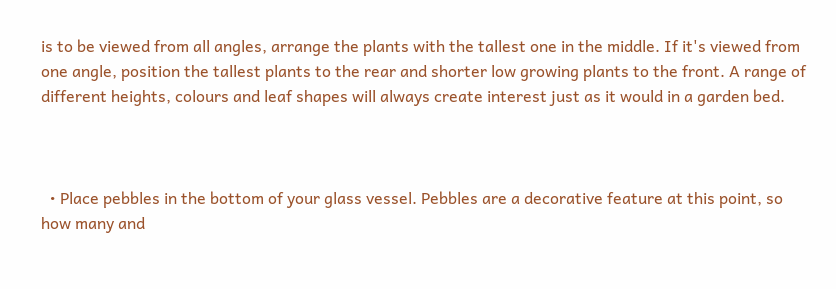is to be viewed from all angles, arrange the plants with the tallest one in the middle. If it's viewed from one angle, position the tallest plants to the rear and shorter low growing plants to the front. A range of different heights, colours and leaf shapes will always create interest just as it would in a garden bed.



  • Place pebbles in the bottom of your glass vessel. Pebbles are a decorative feature at this point, so how many and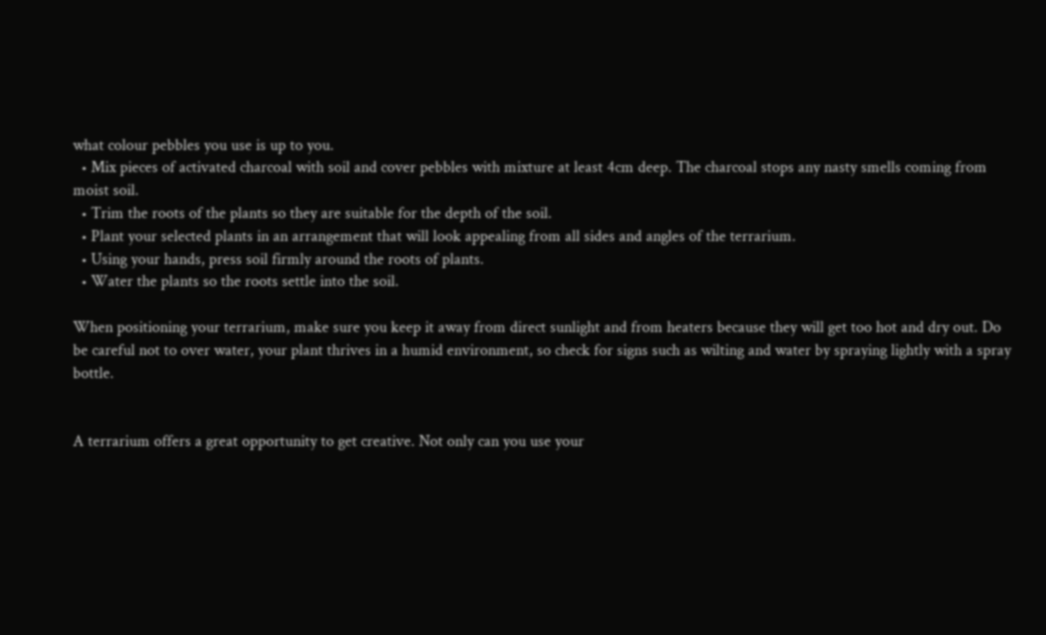what colour pebbles you use is up to you.
  • Mix pieces of activated charcoal with soil and cover pebbles with mixture at least 4cm deep. The charcoal stops any nasty smells coming from moist soil.
  • Trim the roots of the plants so they are suitable for the depth of the soil.
  • Plant your selected plants in an arrangement that will look appealing from all sides and angles of the terrarium.
  • Using your hands, press soil firmly around the roots of plants.
  • Water the plants so the roots settle into the soil.

When positioning your terrarium, make sure you keep it away from direct sunlight and from heaters because they will get too hot and dry out. Do be careful not to over water, your plant thrives in a humid environment, so check for signs such as wilting and water by spraying lightly with a spray bottle.


A terrarium offers a great opportunity to get creative. Not only can you use your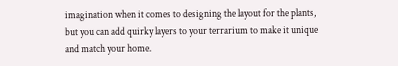imagination when it comes to designing the layout for the plants, but you can add quirky layers to your terrarium to make it unique and match your home.